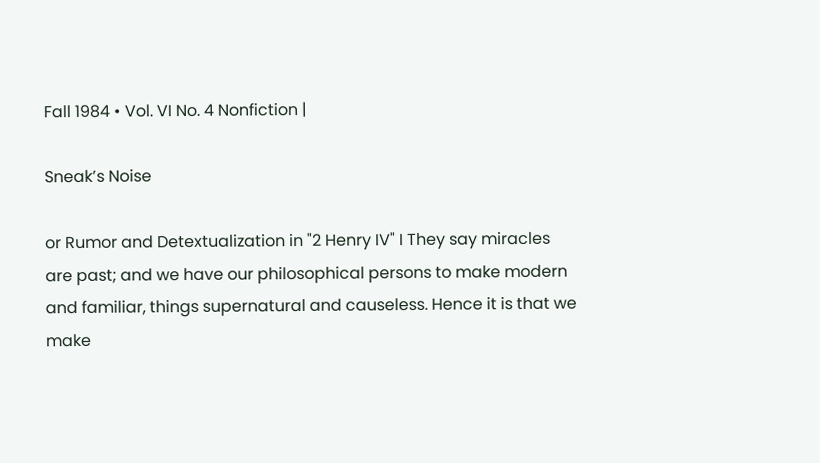Fall 1984 • Vol. VI No. 4 Nonfiction |

Sneak’s Noise

or Rumor and Detextualization in "2 Henry IV" I They say miracles are past; and we have our philosophical persons to make modern and familiar, things supernatural and causeless. Hence it is that we make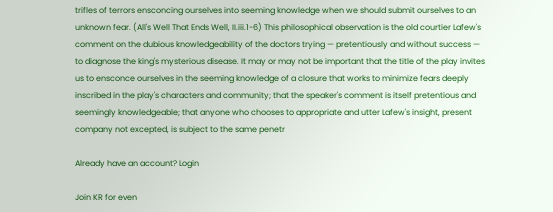trifles of terrors ensconcing ourselves into seeming knowledge when we should submit ourselves to an unknown fear. (All's Well That Ends Well, II.iii.1-6) This philosophical observation is the old courtier Lafew's comment on the dubious knowledgeability of the doctors trying — pretentiously and without success — to diagnose the king's mysterious disease. It may or may not be important that the title of the play invites us to ensconce ourselves in the seeming knowledge of a closure that works to minimize fears deeply inscribed in the play's characters and community; that the speaker's comment is itself pretentious and seemingly knowledgeable; that anyone who chooses to appropriate and utter Lafew's insight, present company not excepted, is subject to the same penetr

Already have an account? Login

Join KR for even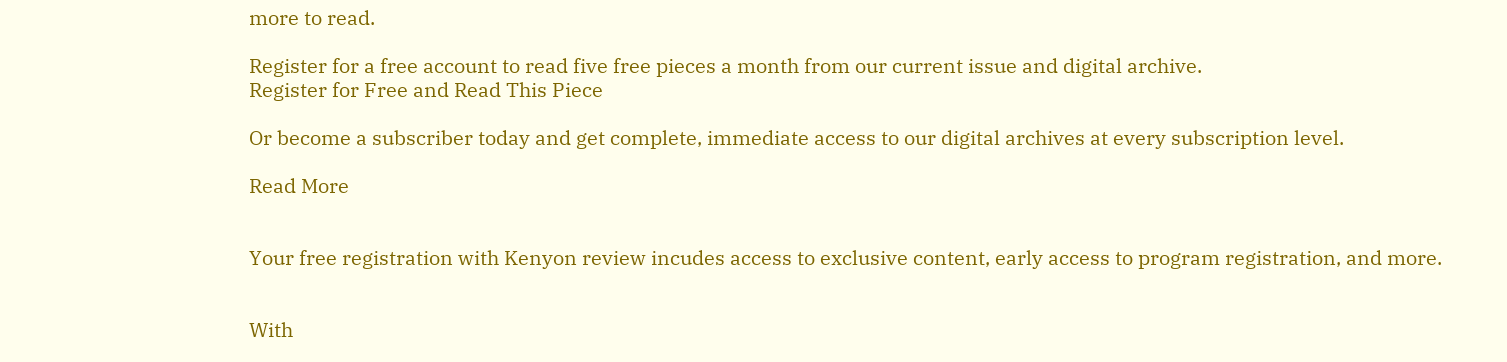more to read.

Register for a free account to read five free pieces a month from our current issue and digital archive.
Register for Free and Read This Piece

Or become a subscriber today and get complete, immediate access to our digital archives at every subscription level.

Read More


Your free registration with Kenyon review incudes access to exclusive content, early access to program registration, and more.


With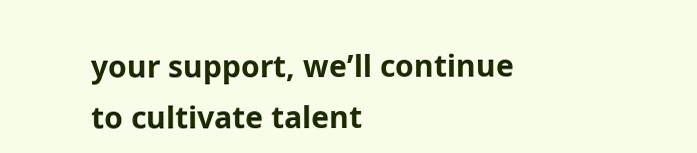your support, we’ll continue
to cultivate talent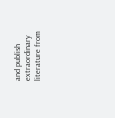and publish extraordinary literature from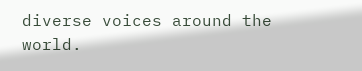diverse voices around the world.